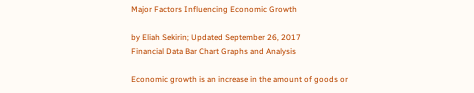Major Factors Influencing Economic Growth

by Eliah Sekirin; Updated September 26, 2017
Financial Data Bar Chart Graphs and Analysis

Economic growth is an increase in the amount of goods or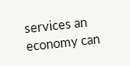services an economy can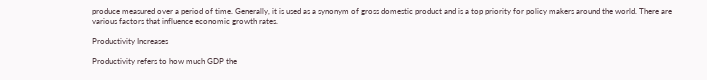produce measured over a period of time. Generally, it is used as a synonym of gross domestic product and is a top priority for policy makers around the world. There are various factors that influence economic growth rates.

Productivity Increases

Productivity refers to how much GDP the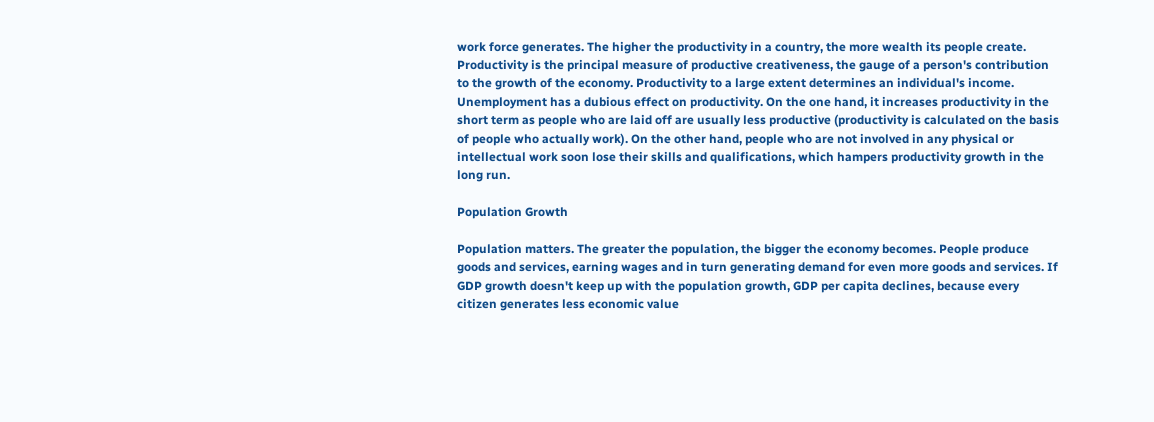work force generates. The higher the productivity in a country, the more wealth its people create. Productivity is the principal measure of productive creativeness, the gauge of a person's contribution to the growth of the economy. Productivity to a large extent determines an individual's income. Unemployment has a dubious effect on productivity. On the one hand, it increases productivity in the short term as people who are laid off are usually less productive (productivity is calculated on the basis of people who actually work). On the other hand, people who are not involved in any physical or intellectual work soon lose their skills and qualifications, which hampers productivity growth in the long run.

Population Growth

Population matters. The greater the population, the bigger the economy becomes. People produce goods and services, earning wages and in turn generating demand for even more goods and services. If GDP growth doesn't keep up with the population growth, GDP per capita declines, because every citizen generates less economic value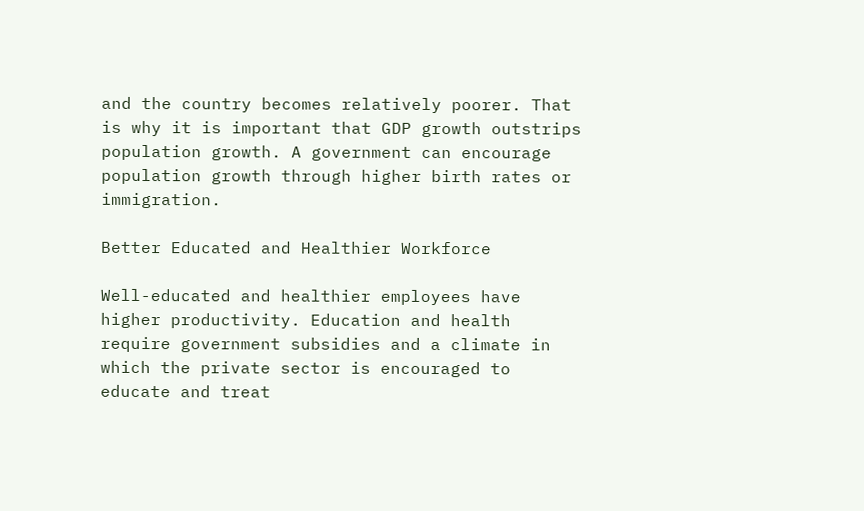and the country becomes relatively poorer. That is why it is important that GDP growth outstrips population growth. A government can encourage population growth through higher birth rates or immigration.

Better Educated and Healthier Workforce

Well-educated and healthier employees have higher productivity. Education and health require government subsidies and a climate in which the private sector is encouraged to educate and treat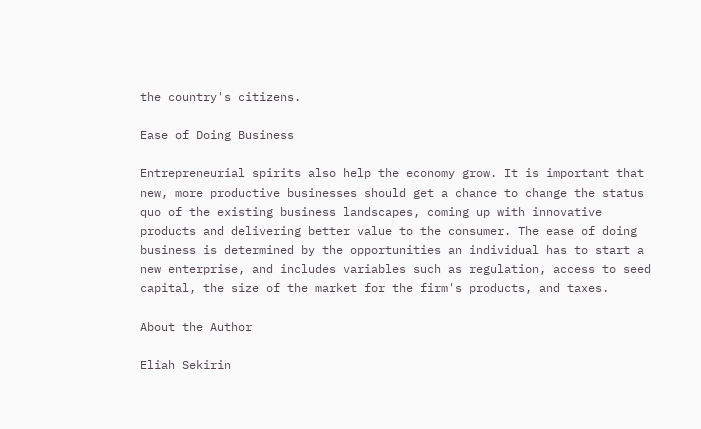the country's citizens.

Ease of Doing Business

Entrepreneurial spirits also help the economy grow. It is important that new, more productive businesses should get a chance to change the status quo of the existing business landscapes, coming up with innovative products and delivering better value to the consumer. The ease of doing business is determined by the opportunities an individual has to start a new enterprise, and includes variables such as regulation, access to seed capital, the size of the market for the firm's products, and taxes.

About the Author

Eliah Sekirin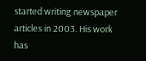started writing newspaper articles in 2003. His work has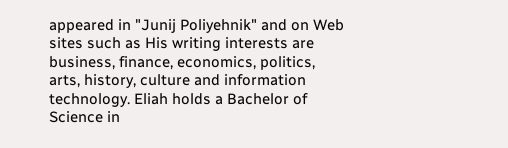appeared in "Junij Poliyehnik" and on Web sites such as His writing interests are business, finance, economics, politics, arts, history, culture and information technology. Eliah holds a Bachelor of Science in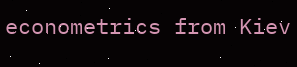econometrics from Kiev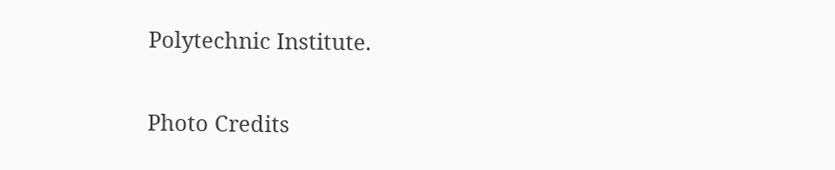Polytechnic Institute.

Photo Credits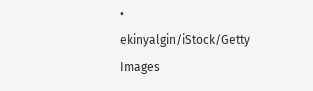• ekinyalgin/iStock/Getty Images